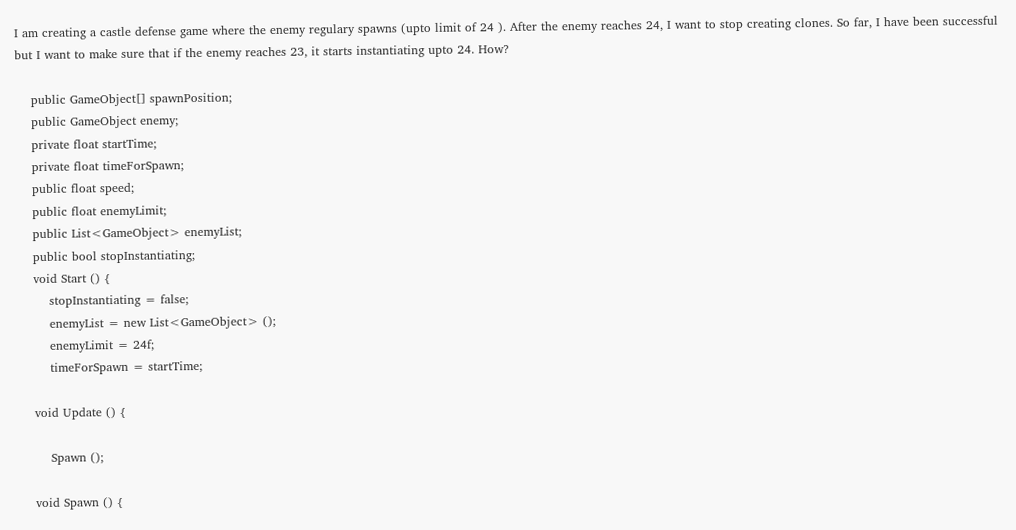I am creating a castle defense game where the enemy regulary spawns (upto limit of 24 ). After the enemy reaches 24, I want to stop creating clones. So far, I have been successful but I want to make sure that if the enemy reaches 23, it starts instantiating upto 24. How?

    public GameObject[] spawnPosition;
    public GameObject enemy;
    private float startTime;
    private float timeForSpawn;
    public float speed;
    public float enemyLimit;
    public List<GameObject> enemyList;
    public bool stopInstantiating;
    void Start () {
        stopInstantiating = false;
        enemyList = new List<GameObject> ();
        enemyLimit = 24f;
        timeForSpawn = startTime;

    void Update () {

        Spawn ();

    void Spawn () {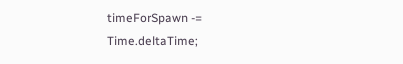timeForSpawn -= Time.deltaTime;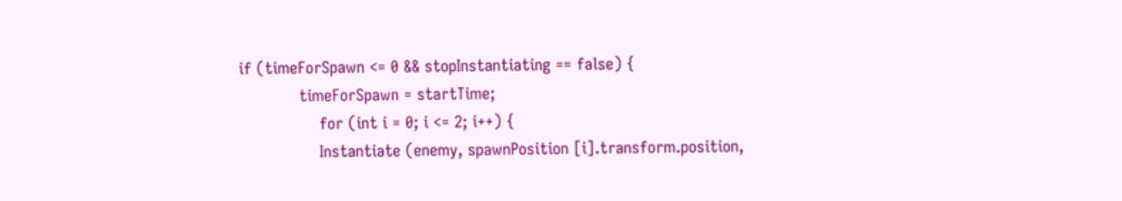if (timeForSpawn <= 0 && stopInstantiating == false) {
            timeForSpawn = startTime;
                for (int i = 0; i <= 2; i++) {
                Instantiate (enemy, spawnPosition [i].transform.position,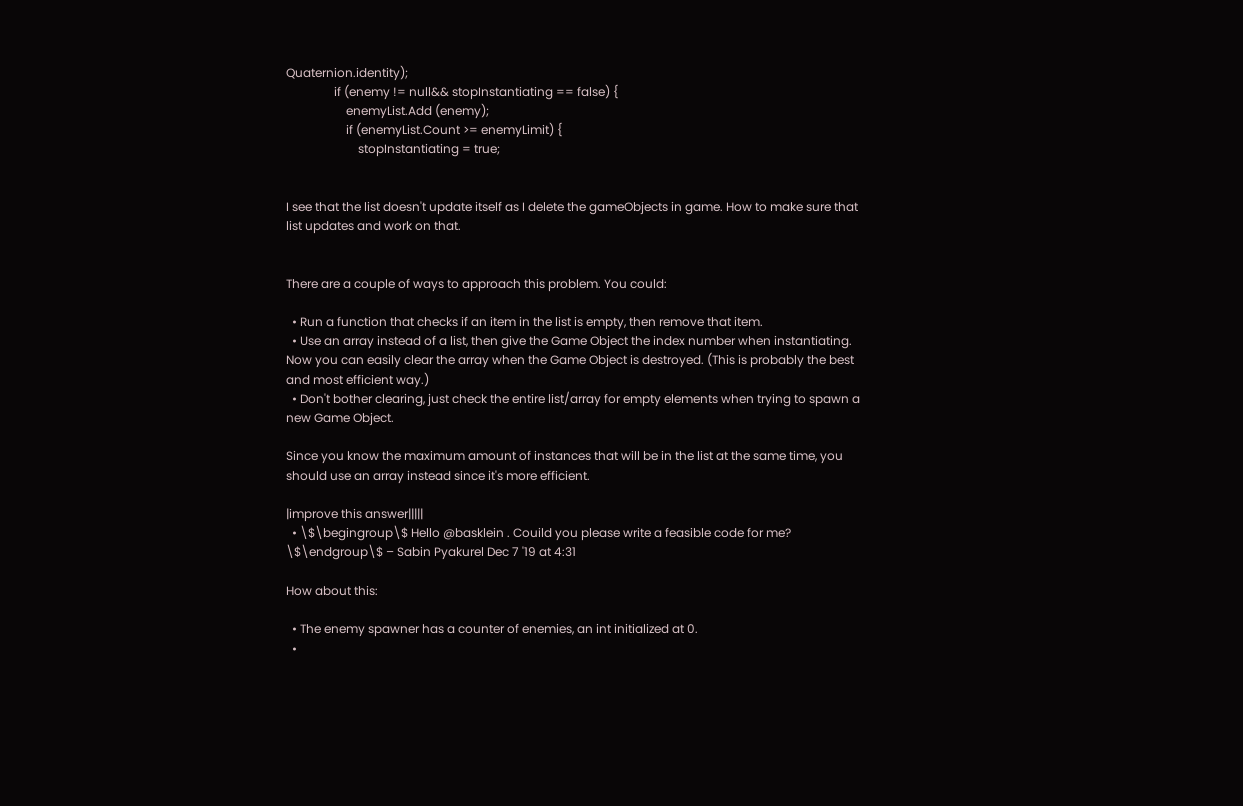Quaternion.identity);
                if (enemy != null&& stopInstantiating == false) {
                    enemyList.Add (enemy);
                    if (enemyList.Count >= enemyLimit) {
                        stopInstantiating = true;


I see that the list doesn't update itself as I delete the gameObjects in game. How to make sure that list updates and work on that.


There are a couple of ways to approach this problem. You could:

  • Run a function that checks if an item in the list is empty, then remove that item.
  • Use an array instead of a list, then give the Game Object the index number when instantiating. Now you can easily clear the array when the Game Object is destroyed. (This is probably the best and most efficient way.)
  • Don't bother clearing, just check the entire list/array for empty elements when trying to spawn a new Game Object.

Since you know the maximum amount of instances that will be in the list at the same time, you should use an array instead since it's more efficient.

|improve this answer|||||
  • \$\begingroup\$ Hello @basklein . Couild you please write a feasible code for me? \$\endgroup\$ – Sabin Pyakurel Dec 7 '19 at 4:31

How about this:

  • The enemy spawner has a counter of enemies, an int initialized at 0.
  •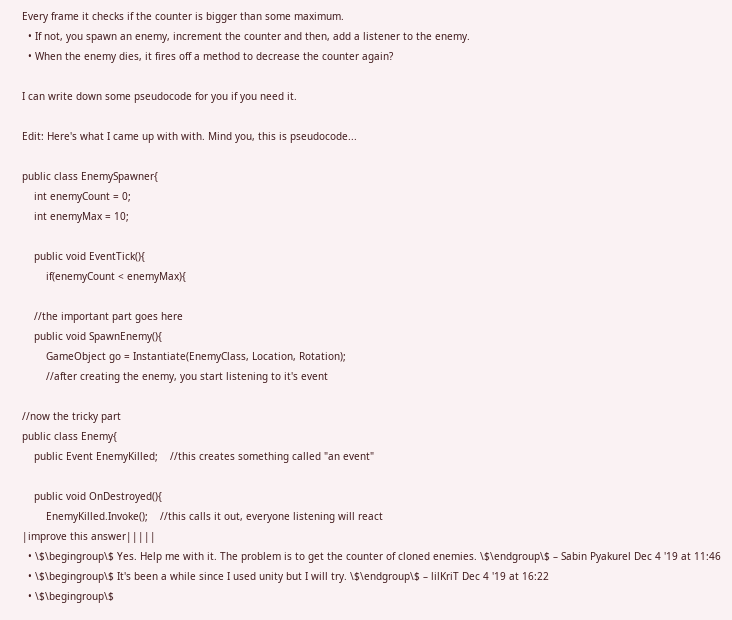Every frame it checks if the counter is bigger than some maximum.
  • If not, you spawn an enemy, increment the counter and then, add a listener to the enemy.
  • When the enemy dies, it fires off a method to decrease the counter again?

I can write down some pseudocode for you if you need it.

Edit: Here's what I came up with with. Mind you, this is pseudocode...

public class EnemySpawner{
    int enemyCount = 0;
    int enemyMax = 10;

    public void EventTick(){
        if(enemyCount < enemyMax){

    //the important part goes here
    public void SpawnEnemy(){
        GameObject go = Instantiate(EnemyClass, Location, Rotation);
        //after creating the enemy, you start listening to it's event

//now the tricky part
public class Enemy{
    public Event EnemyKilled;    //this creates something called "an event"

    public void OnDestroyed(){
        EnemyKilled.Invoke();    //this calls it out, everyone listening will react
|improve this answer|||||
  • \$\begingroup\$ Yes. Help me with it. The problem is to get the counter of cloned enemies. \$\endgroup\$ – Sabin Pyakurel Dec 4 '19 at 11:46
  • \$\begingroup\$ It's been a while since I used unity but I will try. \$\endgroup\$ – lilKriT Dec 4 '19 at 16:22
  • \$\begingroup\$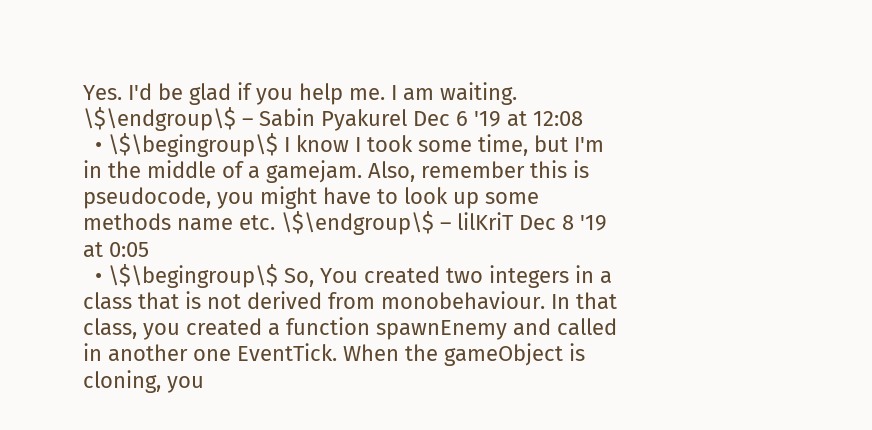Yes. I'd be glad if you help me. I am waiting. \$\endgroup\$ – Sabin Pyakurel Dec 6 '19 at 12:08
  • \$\begingroup\$ I know I took some time, but I'm in the middle of a gamejam. Also, remember this is pseudocode, you might have to look up some methods name etc. \$\endgroup\$ – lilKriT Dec 8 '19 at 0:05
  • \$\begingroup\$ So, You created two integers in a class that is not derived from monobehaviour. In that class, you created a function spawnEnemy and called in another one EventTick. When the gameObject is cloning, you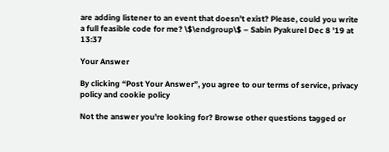are adding listener to an event that doesn't exist? Please, could you write a full feasible code for me? \$\endgroup\$ – Sabin Pyakurel Dec 8 '19 at 13:37

Your Answer

By clicking “Post Your Answer”, you agree to our terms of service, privacy policy and cookie policy

Not the answer you're looking for? Browse other questions tagged or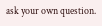ask your own question.